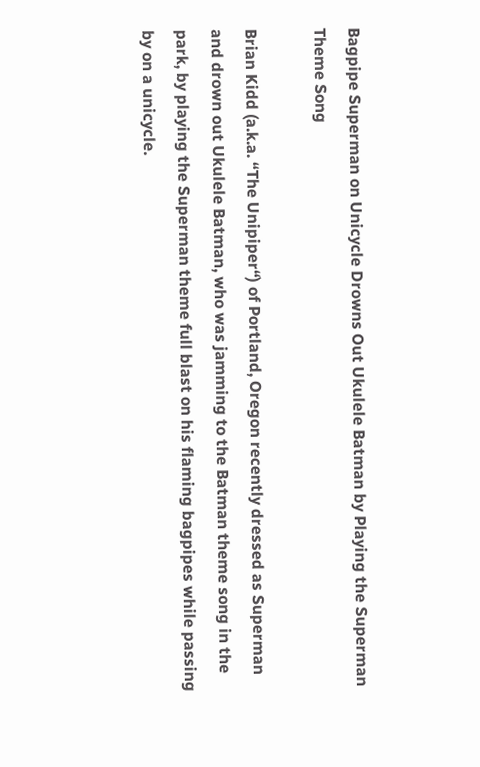Bagpipe Superman on Unicycle Drowns Out Ukulele Batman by Playing the Superman Theme Song

Brian Kidd (a.k.a. “The Unipiper“) of Portland, Oregon recently dressed as Superman and drown out Ukulele Batman, who was jamming to the Batman theme song in the park, by playing the Superman theme full blast on his flaming bagpipes while passing by on a unicycle.